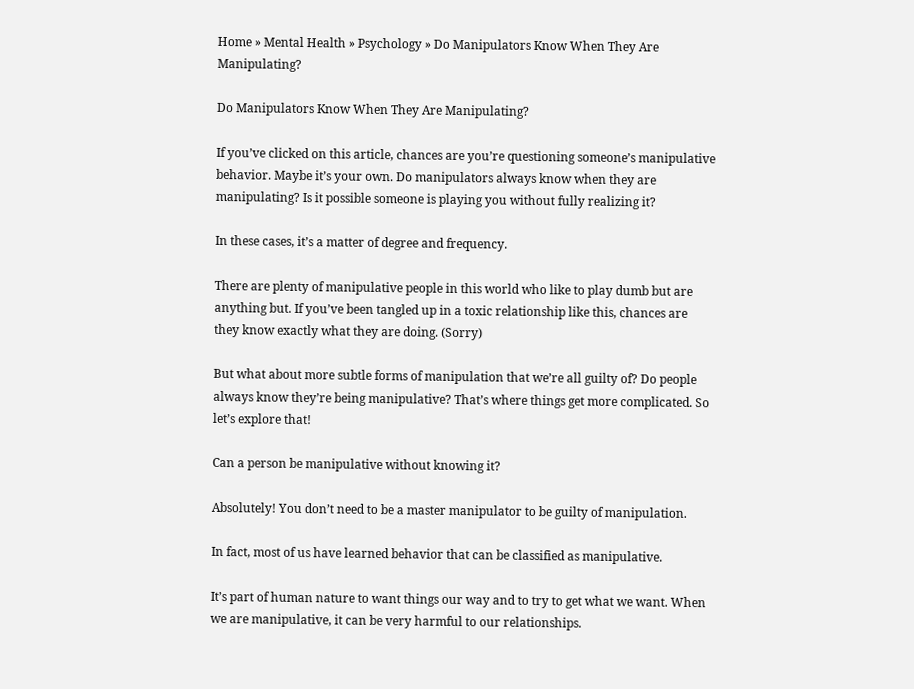Home » Mental Health » Psychology » Do Manipulators Know When They Are Manipulating?

Do Manipulators Know When They Are Manipulating?

If you’ve clicked on this article, chances are you’re questioning someone’s manipulative behavior. Maybe it’s your own. Do manipulators always know when they are manipulating? Is it possible someone is playing you without fully realizing it?

In these cases, it’s a matter of degree and frequency.

There are plenty of manipulative people in this world who like to play dumb but are anything but. If you’ve been tangled up in a toxic relationship like this, chances are they know exactly what they are doing. (Sorry)

But what about more subtle forms of manipulation that we’re all guilty of? Do people always know they’re being manipulative? That’s where things get more complicated. So let’s explore that!

Can a person be manipulative without knowing it?

Absolutely! You don’t need to be a master manipulator to be guilty of manipulation.

In fact, most of us have learned behavior that can be classified as manipulative.

It’s part of human nature to want things our way and to try to get what we want. When we are manipulative, it can be very harmful to our relationships.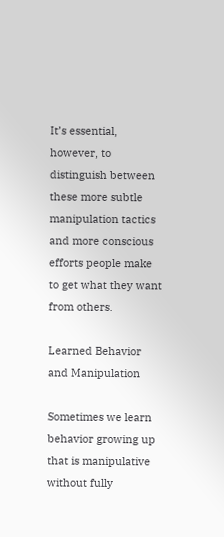It’s essential, however, to distinguish between these more subtle manipulation tactics and more conscious efforts people make to get what they want from others.

Learned Behavior and Manipulation

Sometimes we learn behavior growing up that is manipulative without fully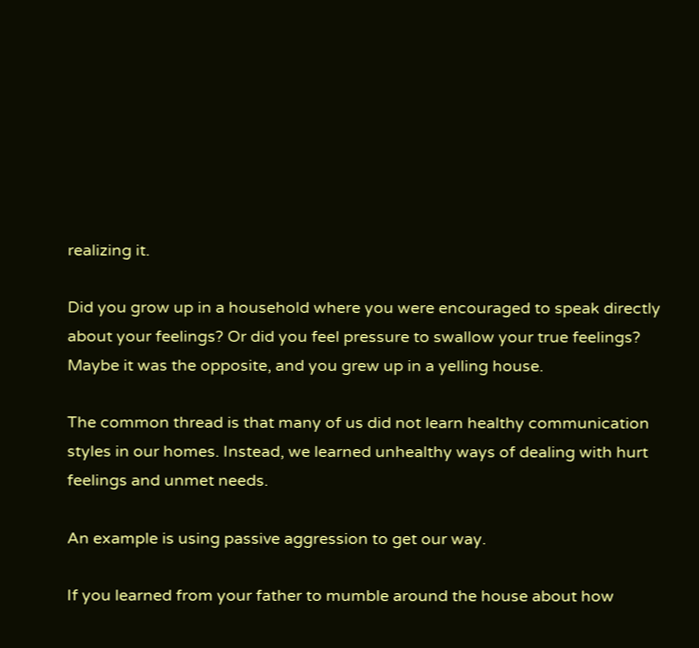realizing it.

Did you grow up in a household where you were encouraged to speak directly about your feelings? Or did you feel pressure to swallow your true feelings? Maybe it was the opposite, and you grew up in a yelling house.

The common thread is that many of us did not learn healthy communication styles in our homes. Instead, we learned unhealthy ways of dealing with hurt feelings and unmet needs.

An example is using passive aggression to get our way.

If you learned from your father to mumble around the house about how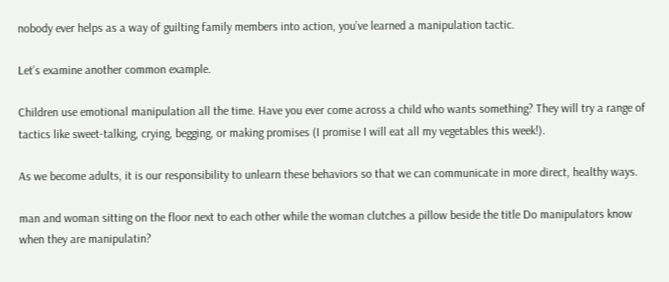nobody ever helps as a way of guilting family members into action, you’ve learned a manipulation tactic.

Let’s examine another common example.

Children use emotional manipulation all the time. Have you ever come across a child who wants something? They will try a range of tactics like sweet-talking, crying, begging, or making promises (I promise I will eat all my vegetables this week!).

As we become adults, it is our responsibility to unlearn these behaviors so that we can communicate in more direct, healthy ways.

man and woman sitting on the floor next to each other while the woman clutches a pillow beside the title Do manipulators know when they are manipulatin?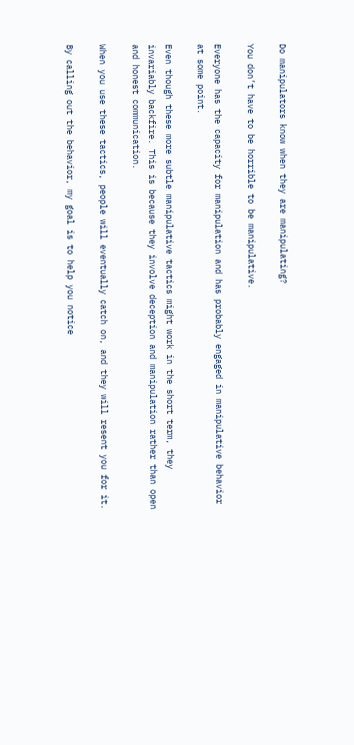Do manipulators know when they are manipulating?

You don’t have to be horrible to be manipulative.

Everyone has the capacity for manipulation and has probably engaged in manipulative behavior at some point.

Even though these more subtle manipulative tactics might work in the short term, they invariably backfire. This is because they involve deception and manipulation rather than open and honest communication.

When you use these tactics, people will eventually catch on, and they will resent you for it.

By calling out the behavior, my goal is to help you notice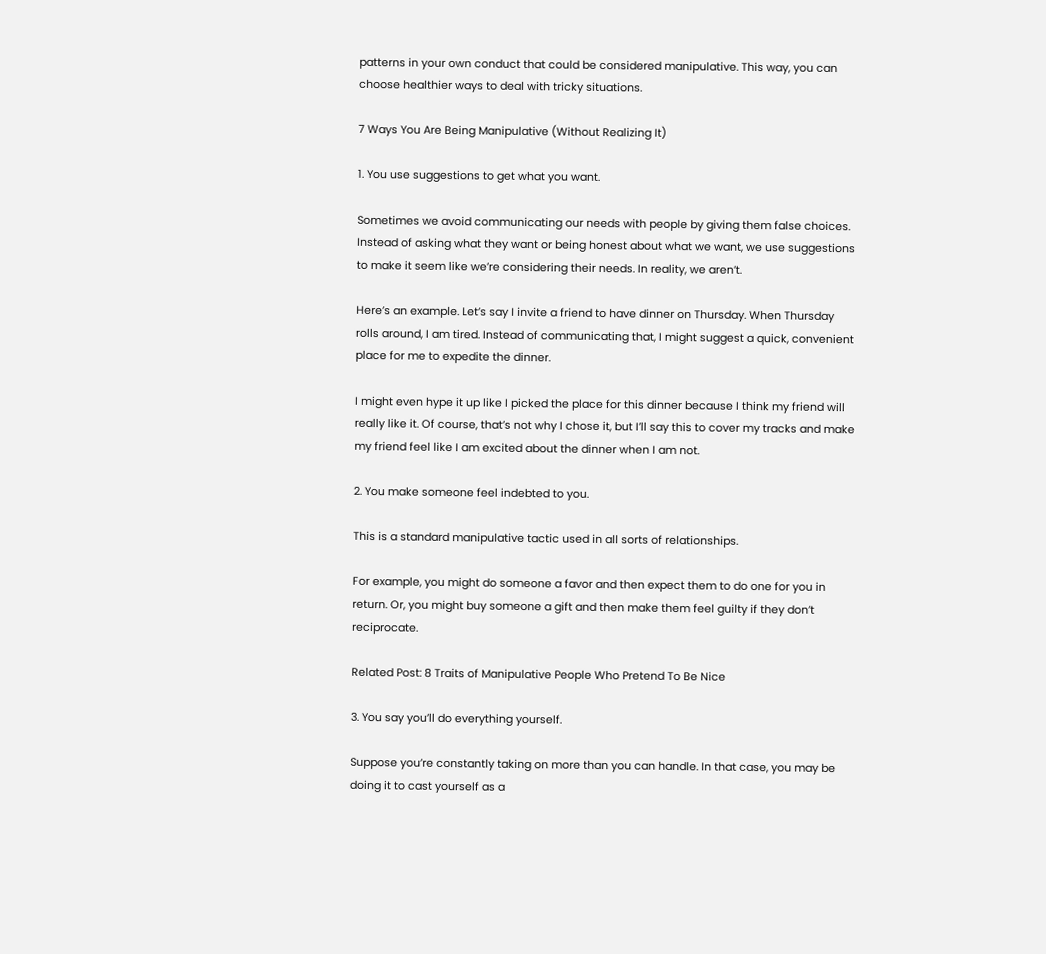patterns in your own conduct that could be considered manipulative. This way, you can choose healthier ways to deal with tricky situations.

7 Ways You Are Being Manipulative (Without Realizing It)

1. You use suggestions to get what you want.

Sometimes we avoid communicating our needs with people by giving them false choices. Instead of asking what they want or being honest about what we want, we use suggestions to make it seem like we’re considering their needs. In reality, we aren’t.

Here’s an example. Let’s say I invite a friend to have dinner on Thursday. When Thursday rolls around, I am tired. Instead of communicating that, I might suggest a quick, convenient place for me to expedite the dinner.

I might even hype it up like I picked the place for this dinner because I think my friend will really like it. Of course, that’s not why I chose it, but I’ll say this to cover my tracks and make my friend feel like I am excited about the dinner when I am not.

2. You make someone feel indebted to you.

This is a standard manipulative tactic used in all sorts of relationships.

For example, you might do someone a favor and then expect them to do one for you in return. Or, you might buy someone a gift and then make them feel guilty if they don’t reciprocate.

Related Post: 8 Traits of Manipulative People Who Pretend To Be Nice

3. You say you’ll do everything yourself.

Suppose you’re constantly taking on more than you can handle. In that case, you may be doing it to cast yourself as a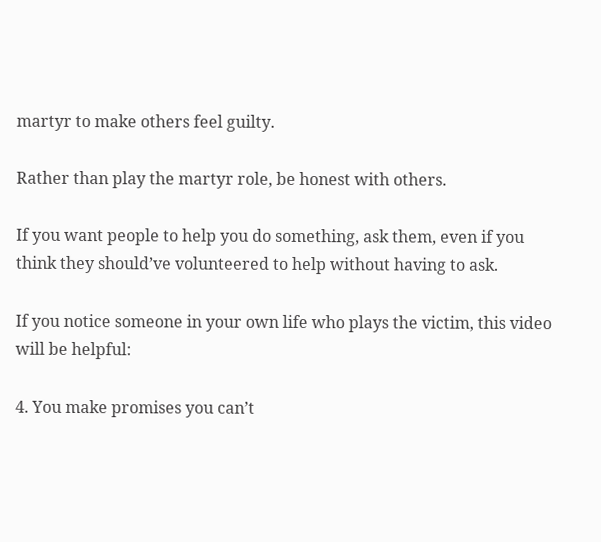martyr to make others feel guilty.

Rather than play the martyr role, be honest with others.

If you want people to help you do something, ask them, even if you think they should’ve volunteered to help without having to ask.

If you notice someone in your own life who plays the victim, this video will be helpful:

4. You make promises you can’t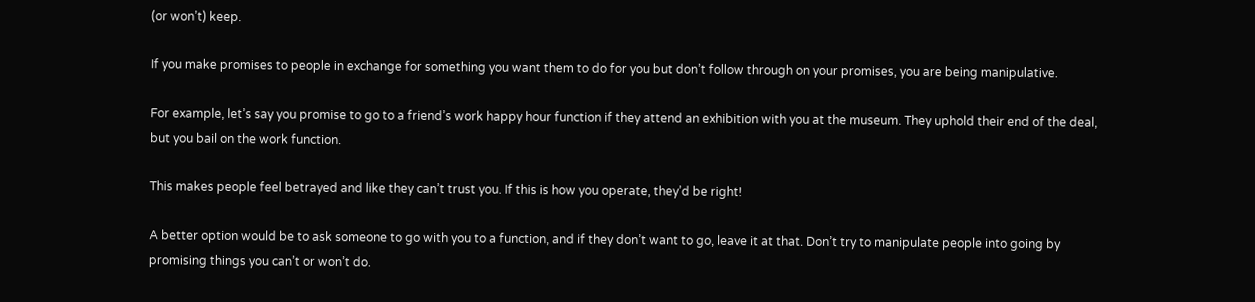(or won’t) keep.

If you make promises to people in exchange for something you want them to do for you but don’t follow through on your promises, you are being manipulative.

For example, let’s say you promise to go to a friend’s work happy hour function if they attend an exhibition with you at the museum. They uphold their end of the deal, but you bail on the work function.

This makes people feel betrayed and like they can’t trust you. If this is how you operate, they’d be right!

A better option would be to ask someone to go with you to a function, and if they don’t want to go, leave it at that. Don’t try to manipulate people into going by promising things you can’t or won’t do.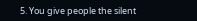5. You give people the silent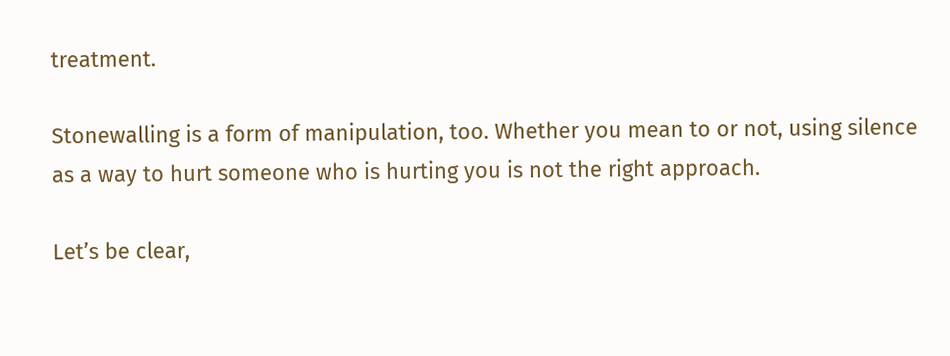treatment.

Stonewalling is a form of manipulation, too. Whether you mean to or not, using silence as a way to hurt someone who is hurting you is not the right approach.

Let’s be clear,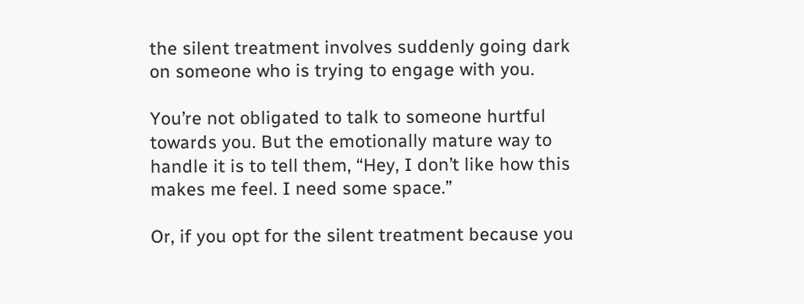the silent treatment involves suddenly going dark on someone who is trying to engage with you.

You’re not obligated to talk to someone hurtful towards you. But the emotionally mature way to handle it is to tell them, “Hey, I don’t like how this makes me feel. I need some space.”

Or, if you opt for the silent treatment because you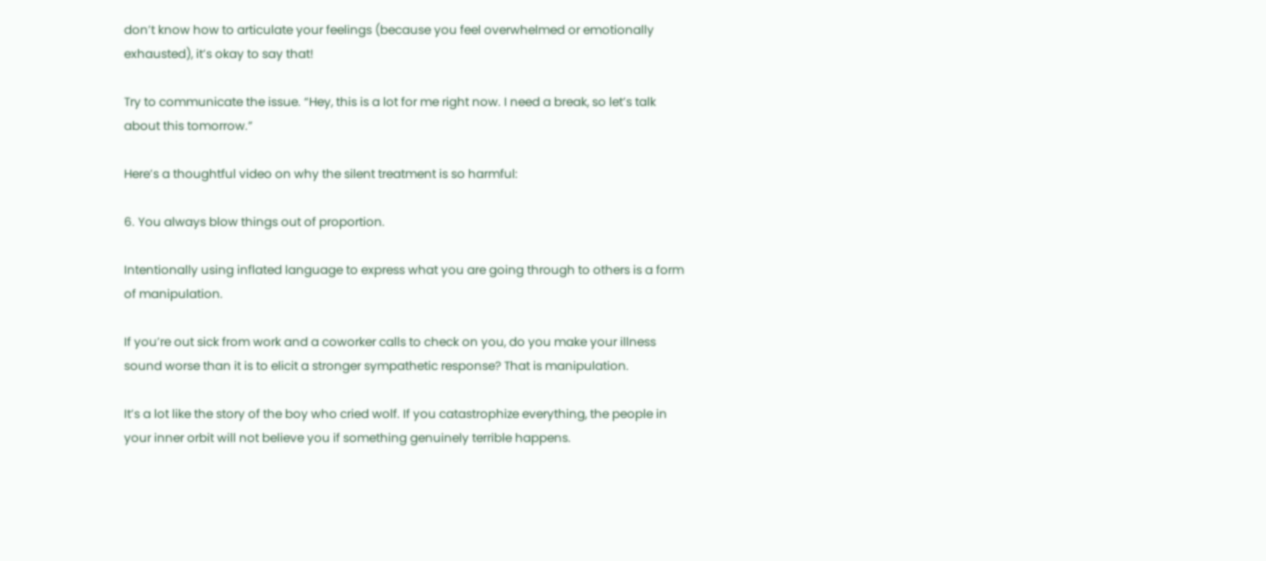don’t know how to articulate your feelings (because you feel overwhelmed or emotionally exhausted), it’s okay to say that!

Try to communicate the issue. “Hey, this is a lot for me right now. I need a break, so let’s talk about this tomorrow.”

Here’s a thoughtful video on why the silent treatment is so harmful:

6. You always blow things out of proportion.

Intentionally using inflated language to express what you are going through to others is a form of manipulation.

If you’re out sick from work and a coworker calls to check on you, do you make your illness sound worse than it is to elicit a stronger sympathetic response? That is manipulation.

It’s a lot like the story of the boy who cried wolf. If you catastrophize everything, the people in your inner orbit will not believe you if something genuinely terrible happens.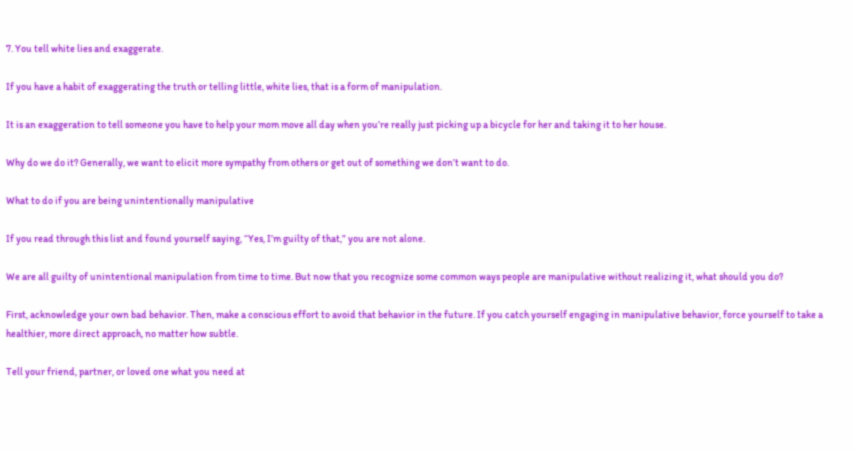7. You tell white lies and exaggerate.

If you have a habit of exaggerating the truth or telling little, white lies, that is a form of manipulation.

It is an exaggeration to tell someone you have to help your mom move all day when you’re really just picking up a bicycle for her and taking it to her house.

Why do we do it? Generally, we want to elicit more sympathy from others or get out of something we don’t want to do.

What to do if you are being unintentionally manipulative

If you read through this list and found yourself saying, “Yes, I’m guilty of that,” you are not alone.

We are all guilty of unintentional manipulation from time to time. But now that you recognize some common ways people are manipulative without realizing it, what should you do?

First, acknowledge your own bad behavior. Then, make a conscious effort to avoid that behavior in the future. If you catch yourself engaging in manipulative behavior, force yourself to take a healthier, more direct approach, no matter how subtle.

Tell your friend, partner, or loved one what you need at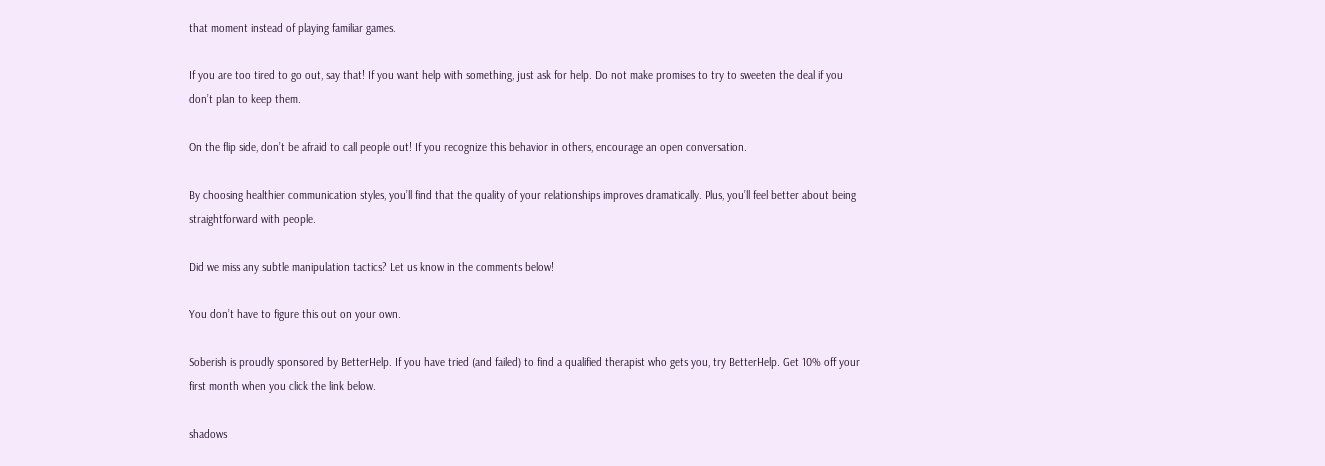that moment instead of playing familiar games.

If you are too tired to go out, say that! If you want help with something, just ask for help. Do not make promises to try to sweeten the deal if you don’t plan to keep them.

On the flip side, don’t be afraid to call people out! If you recognize this behavior in others, encourage an open conversation.

By choosing healthier communication styles, you’ll find that the quality of your relationships improves dramatically. Plus, you’ll feel better about being straightforward with people.

Did we miss any subtle manipulation tactics? Let us know in the comments below!

You don’t have to figure this out on your own.

Soberish is proudly sponsored by BetterHelp. If you have tried (and failed) to find a qualified therapist who gets you, try BetterHelp. Get 10% off your first month when you click the link below.

shadows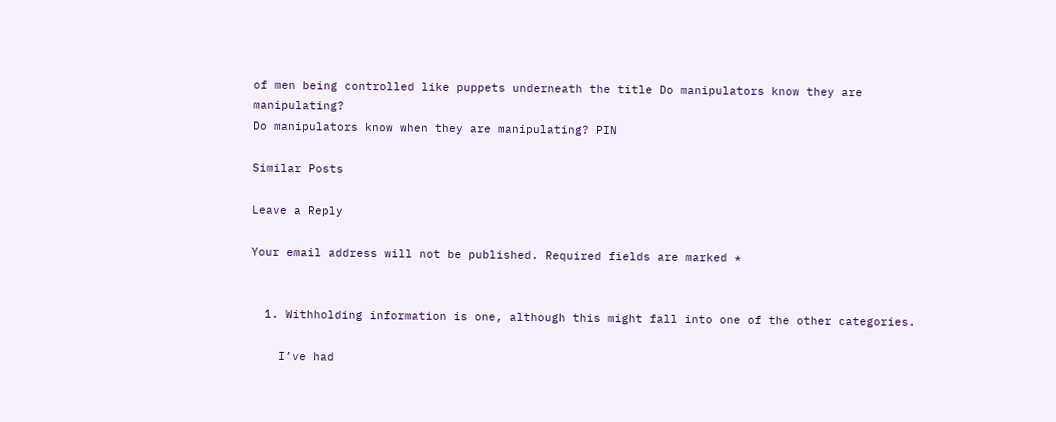of men being controlled like puppets underneath the title Do manipulators know they are manipulating?
Do manipulators know when they are manipulating? PIN

Similar Posts

Leave a Reply

Your email address will not be published. Required fields are marked *


  1. Withholding information is one, although this might fall into one of the other categories.

    I’ve had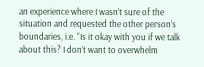an experience where I wasn’t sure of the situation and requested the other person’s boundaries, i.e. “Is it okay with you if we talk about this? I don’t want to overwhelm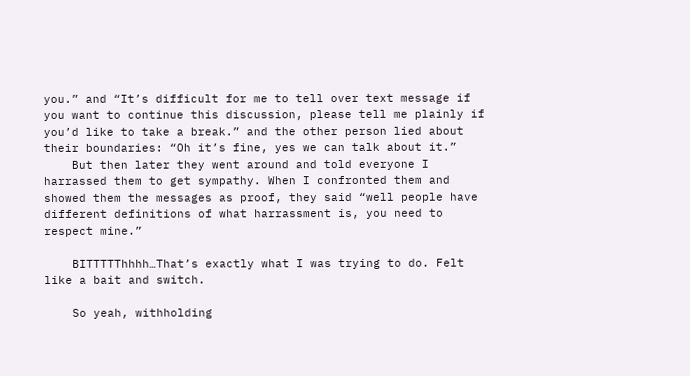you.” and “It’s difficult for me to tell over text message if you want to continue this discussion, please tell me plainly if you’d like to take a break.” and the other person lied about their boundaries: “Oh it’s fine, yes we can talk about it.”
    But then later they went around and told everyone I harrassed them to get sympathy. When I confronted them and showed them the messages as proof, they said “well people have different definitions of what harrassment is, you need to respect mine.”

    BITTTTThhhh…That’s exactly what I was trying to do. Felt like a bait and switch.

    So yeah, withholding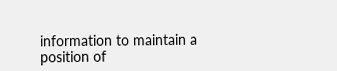information to maintain a position of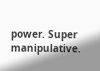power. Super manipulative.